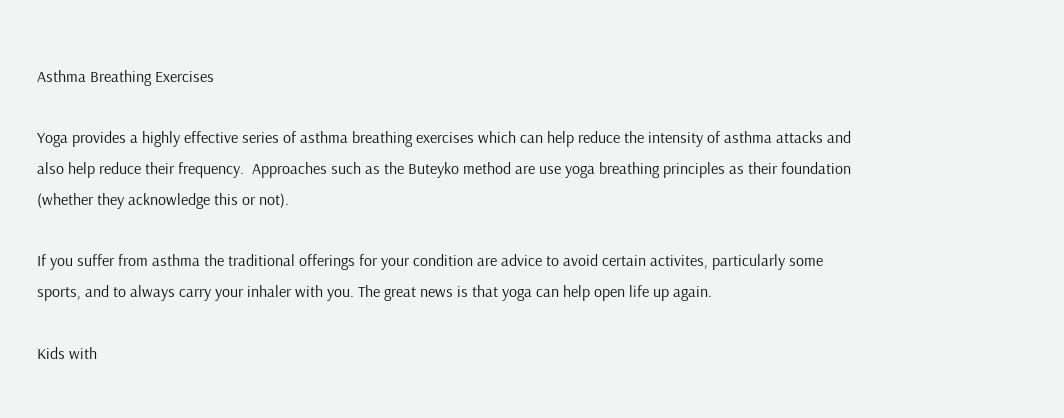Asthma Breathing Exercises

Yoga provides a highly effective series of asthma breathing exercises which can help reduce the intensity of asthma attacks and also help reduce their frequency.  Approaches such as the Buteyko method are use yoga breathing principles as their foundation (whether they acknowledge this or not).

If you suffer from asthma the traditional offerings for your condition are advice to avoid certain activites, particularly some sports, and to always carry your inhaler with you. The great news is that yoga can help open life up again.

Kids with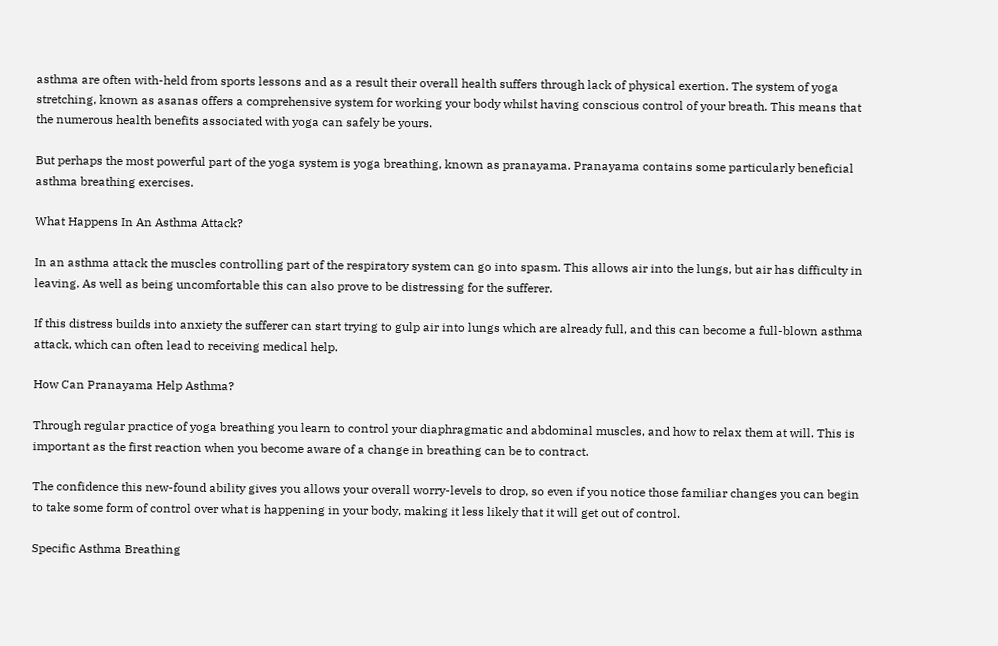asthma are often with-held from sports lessons and as a result their overall health suffers through lack of physical exertion. The system of yoga stretching, known as asanas offers a comprehensive system for working your body whilst having conscious control of your breath. This means that the numerous health benefits associated with yoga can safely be yours.

But perhaps the most powerful part of the yoga system is yoga breathing, known as pranayama. Pranayama contains some particularly beneficial asthma breathing exercises.

What Happens In An Asthma Attack?

In an asthma attack the muscles controlling part of the respiratory system can go into spasm. This allows air into the lungs, but air has difficulty in leaving. As well as being uncomfortable this can also prove to be distressing for the sufferer.

If this distress builds into anxiety the sufferer can start trying to gulp air into lungs which are already full, and this can become a full-blown asthma attack, which can often lead to receiving medical help.

How Can Pranayama Help Asthma?

Through regular practice of yoga breathing you learn to control your diaphragmatic and abdominal muscles, and how to relax them at will. This is important as the first reaction when you become aware of a change in breathing can be to contract.

The confidence this new-found ability gives you allows your overall worry-levels to drop, so even if you notice those familiar changes you can begin to take some form of control over what is happening in your body, making it less likely that it will get out of control.

Specific Asthma Breathing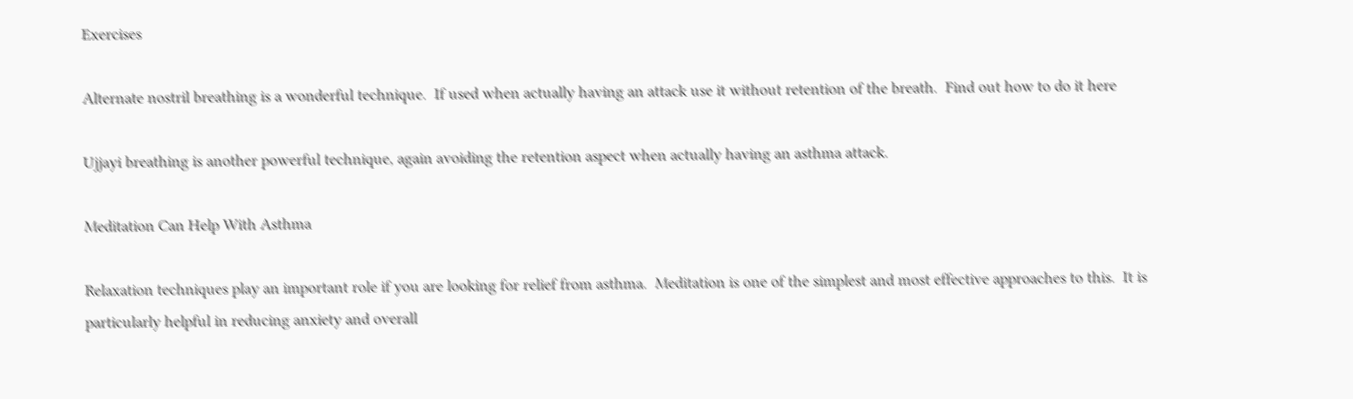Exercises

Alternate nostril breathing is a wonderful technique.  If used when actually having an attack use it without retention of the breath.  Find out how to do it here

Ujjayi breathing is another powerful technique, again avoiding the retention aspect when actually having an asthma attack.

Meditation Can Help With Asthma

Relaxation techniques play an important role if you are looking for relief from asthma.  Meditation is one of the simplest and most effective approaches to this.  It is particularly helpful in reducing anxiety and overall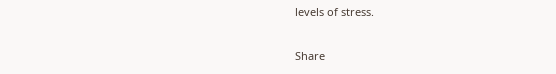levels of stress.

Share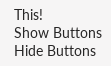This!
Show Buttons
Hide Buttons